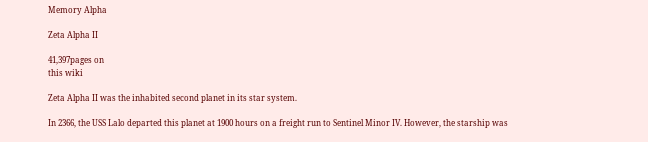Memory Alpha

Zeta Alpha II

41,397pages on
this wiki

Zeta Alpha II was the inhabited second planet in its star system.

In 2366, the USS Lalo departed this planet at 1900 hours on a freight run to Sentinel Minor IV. However, the starship was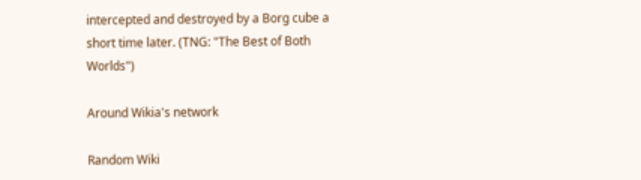intercepted and destroyed by a Borg cube a short time later. (TNG: "The Best of Both Worlds")

Around Wikia's network

Random Wiki